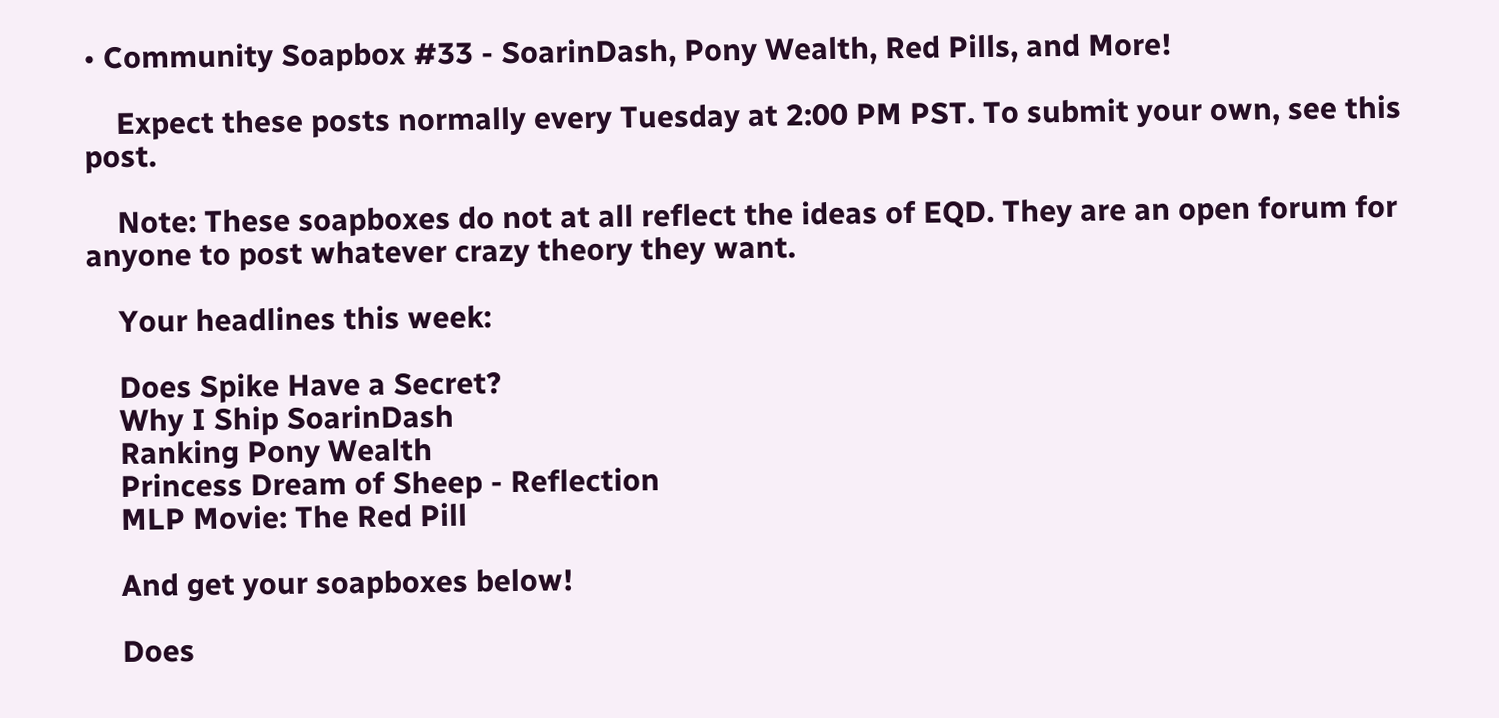• Community Soapbox #33 - SoarinDash, Pony Wealth, Red Pills, and More!

    Expect these posts normally every Tuesday at 2:00 PM PST. To submit your own, see this post.

    Note: These soapboxes do not at all reflect the ideas of EQD. They are an open forum for anyone to post whatever crazy theory they want.

    Your headlines this week:

    Does Spike Have a Secret?
    Why I Ship SoarinDash
    Ranking Pony Wealth
    Princess Dream of Sheep - Reflection
    MLP Movie: The Red Pill

    And get your soapboxes below!

    Does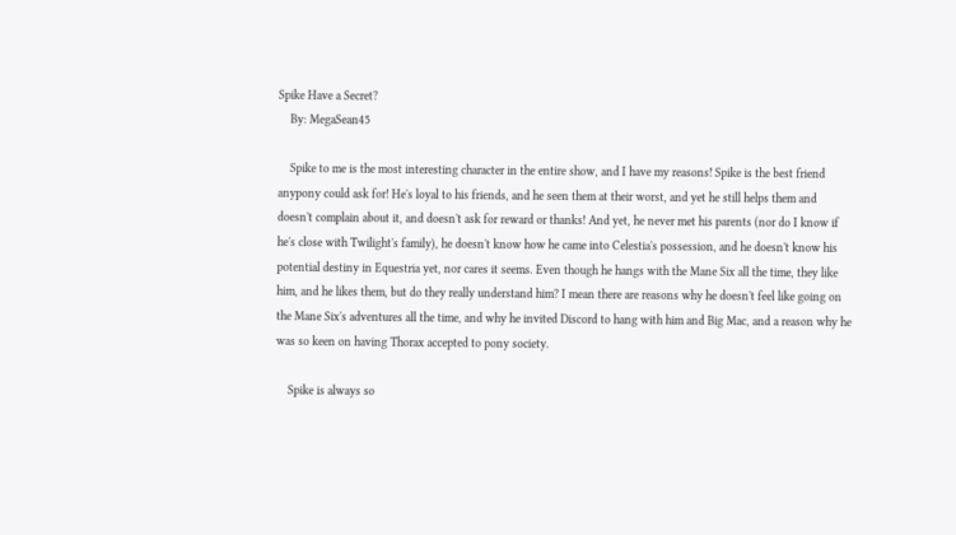Spike Have a Secret?
    By: MegaSean45

    Spike to me is the most interesting character in the entire show, and I have my reasons! Spike is the best friend anypony could ask for! He's loyal to his friends, and he seen them at their worst, and yet he still helps them and doesn't complain about it, and doesn't ask for reward or thanks! And yet, he never met his parents (nor do I know if he's close with Twilight's family), he doesn't know how he came into Celestia's possession, and he doesn't know his potential destiny in Equestria yet, nor cares it seems. Even though he hangs with the Mane Six all the time, they like him, and he likes them, but do they really understand him? I mean there are reasons why he doesn't feel like going on the Mane Six's adventures all the time, and why he invited Discord to hang with him and Big Mac, and a reason why he was so keen on having Thorax accepted to pony society.

    Spike is always so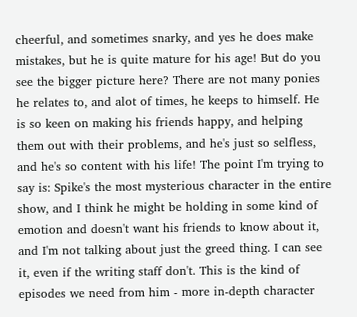cheerful, and sometimes snarky, and yes he does make mistakes, but he is quite mature for his age! But do you see the bigger picture here? There are not many ponies he relates to, and alot of times, he keeps to himself. He is so keen on making his friends happy, and helping them out with their problems, and he's just so selfless, and he's so content with his life! The point I'm trying to say is: Spike's the most mysterious character in the entire show, and I think he might be holding in some kind of emotion and doesn't want his friends to know about it, and I'm not talking about just the greed thing. I can see it, even if the writing staff don't. This is the kind of episodes we need from him - more in-depth character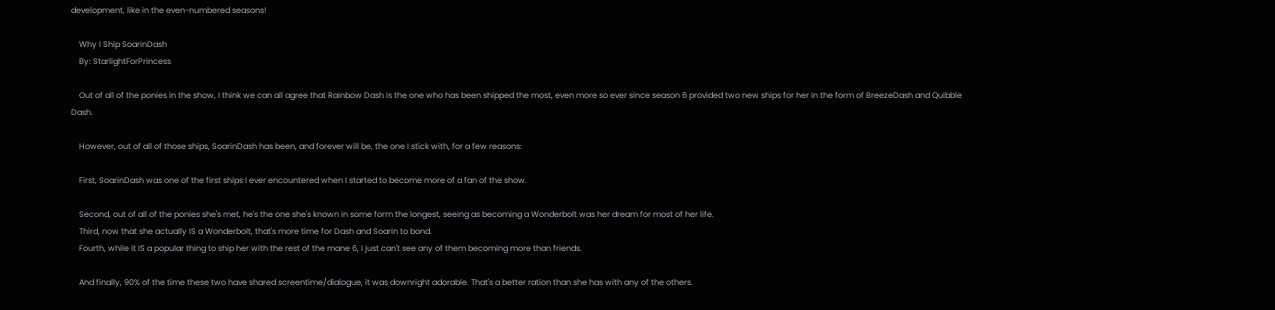development, like in the even-numbered seasons!

    Why I Ship SoarinDash
    By: StarlightForPrincess

    Out of all of the ponies in the show, I think we can all agree that Rainbow Dash is the one who has been shipped the most, even more so ever since season 6 provided two new ships for her in the form of BreezeDash and Quibble Dash.

    However, out of all of those ships, SoarinDash has been, and forever will be, the one I stick with, for a few reasons:

    First, SoarinDash was one of the first ships I ever encountered when I started to become more of a fan of the show.

    Second, out of all of the ponies she's met, he's the one she's known in some form the longest, seeing as becoming a Wonderbolt was her dream for most of her life.
    Third, now that she actually IS a Wonderbolt, that's more time for Dash and Soarin to bond.
    Fourth, while it IS a popular thing to ship her with the rest of the mane 6, I just can't see any of them becoming more than friends.

    And finally, 90% of the time these two have shared screentime/dialogue, it was downright adorable. That's a better ration than she has with any of the others.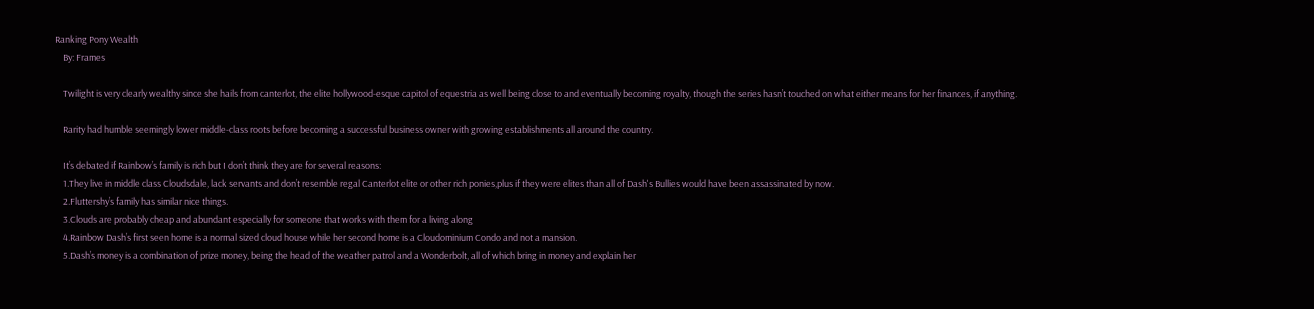Ranking Pony Wealth
    By: Frames

    Twilight is very clearly wealthy since she hails from canterlot, the elite hollywood-esque capitol of equestria as well being close to and eventually becoming royalty, though the series hasn’t touched on what either means for her finances, if anything.

    Rarity had humble seemingly lower middle-class roots before becoming a successful business owner with growing establishments all around the country.

    It’s debated if Rainbow’s family is rich but I don’t think they are for several reasons:
    1.They live in middle class Cloudsdale, lack servants and don’t resemble regal Canterlot elite or other rich ponies,plus if they were elites than all of Dash's Bullies would have been assassinated by now.
    2.Fluttershy’s family has similar nice things.
    3.Clouds are probably cheap and abundant especially for someone that works with them for a living along
    4.Rainbow Dash’s first seen home is a normal sized cloud house while her second home is a Cloudominium Condo and not a mansion.
    5.Dash’s money is a combination of prize money, being the head of the weather patrol and a Wonderbolt, all of which bring in money and explain her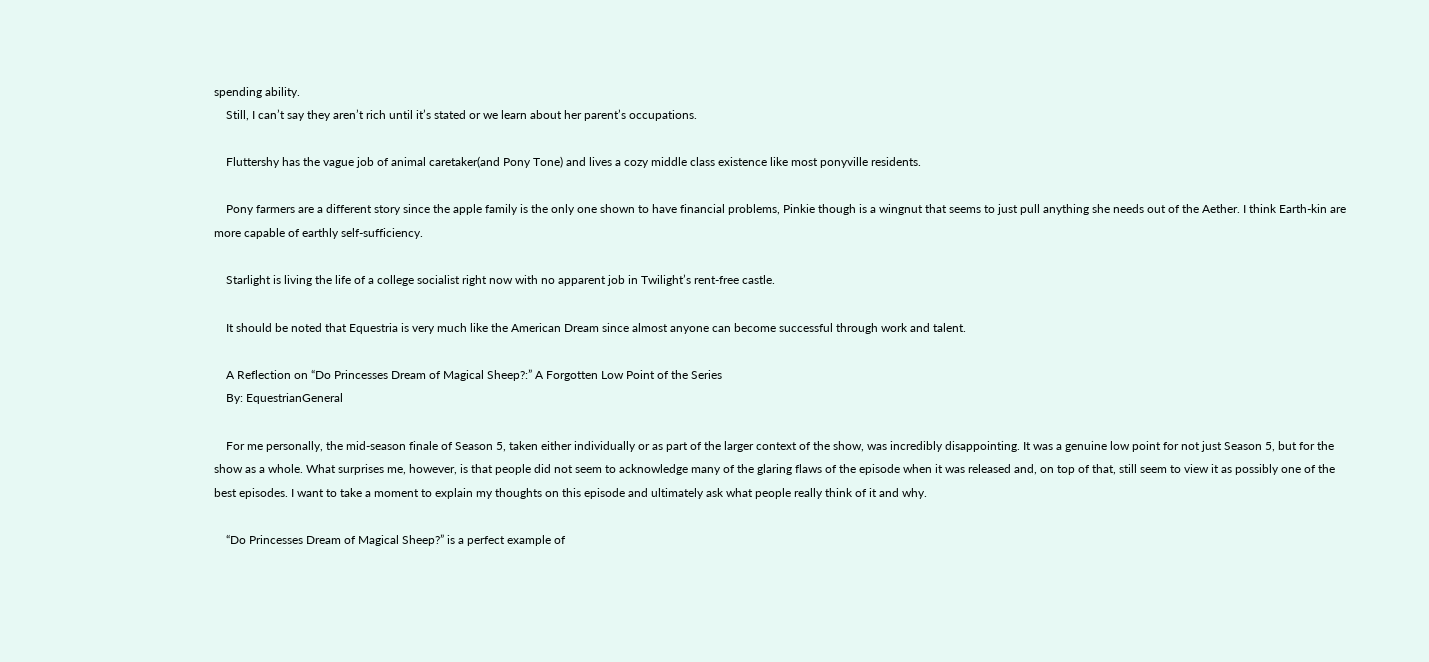spending ability.
    Still, I can’t say they aren’t rich until it’s stated or we learn about her parent’s occupations.

    Fluttershy has the vague job of animal caretaker(and Pony Tone) and lives a cozy middle class existence like most ponyville residents.

    Pony farmers are a different story since the apple family is the only one shown to have financial problems, Pinkie though is a wingnut that seems to just pull anything she needs out of the Aether. I think Earth-kin are more capable of earthly self-sufficiency.

    Starlight is living the life of a college socialist right now with no apparent job in Twilight’s rent-free castle.

    It should be noted that Equestria is very much like the American Dream since almost anyone can become successful through work and talent.

    A Reflection on “Do Princesses Dream of Magical Sheep?:” A Forgotten Low Point of the Series
    By: EquestrianGeneral

    For me personally, the mid-season finale of Season 5, taken either individually or as part of the larger context of the show, was incredibly disappointing. It was a genuine low point for not just Season 5, but for the show as a whole. What surprises me, however, is that people did not seem to acknowledge many of the glaring flaws of the episode when it was released and, on top of that, still seem to view it as possibly one of the best episodes. I want to take a moment to explain my thoughts on this episode and ultimately ask what people really think of it and why.

    “Do Princesses Dream of Magical Sheep?” is a perfect example of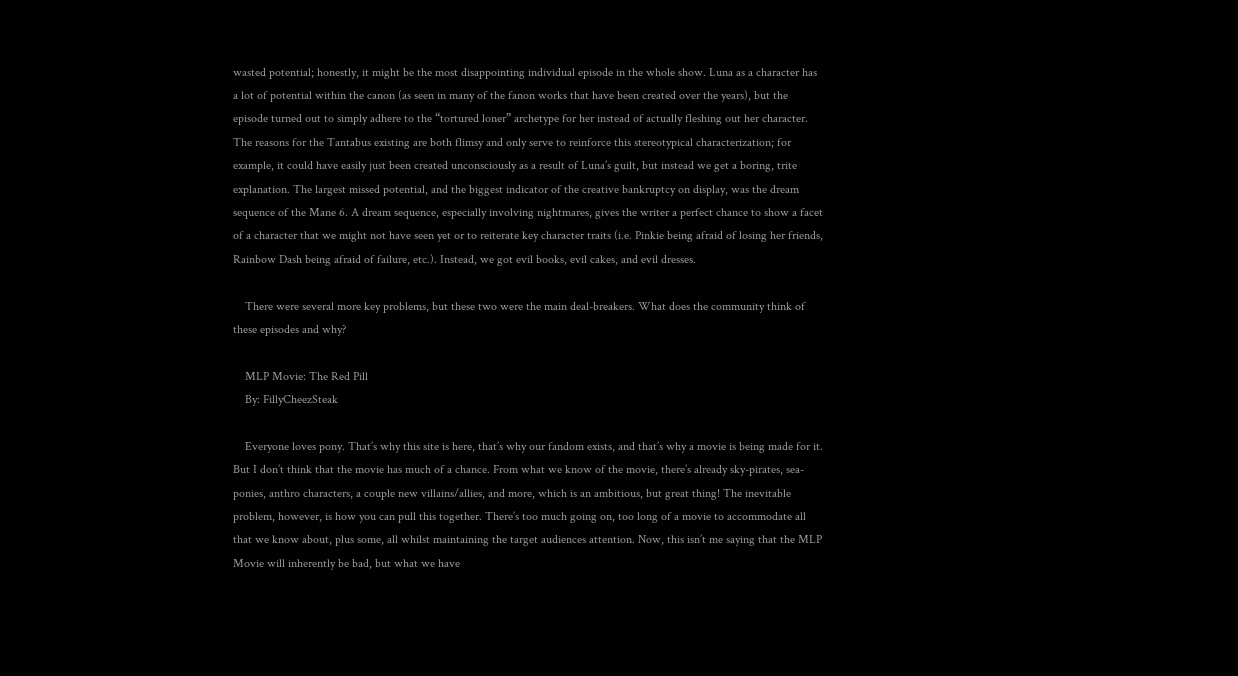wasted potential; honestly, it might be the most disappointing individual episode in the whole show. Luna as a character has a lot of potential within the canon (as seen in many of the fanon works that have been created over the years), but the episode turned out to simply adhere to the “tortured loner” archetype for her instead of actually fleshing out her character. The reasons for the Tantabus existing are both flimsy and only serve to reinforce this stereotypical characterization; for example, it could have easily just been created unconsciously as a result of Luna’s guilt, but instead we get a boring, trite explanation. The largest missed potential, and the biggest indicator of the creative bankruptcy on display, was the dream sequence of the Mane 6. A dream sequence, especially involving nightmares, gives the writer a perfect chance to show a facet of a character that we might not have seen yet or to reiterate key character traits (i.e. Pinkie being afraid of losing her friends, Rainbow Dash being afraid of failure, etc.). Instead, we got evil books, evil cakes, and evil dresses.

    There were several more key problems, but these two were the main deal-breakers. What does the community think of these episodes and why?

    MLP Movie: The Red Pill
    By: FillyCheezSteak

    Everyone loves pony. That’s why this site is here, that’s why our fandom exists, and that’s why a movie is being made for it. But I don’t think that the movie has much of a chance. From what we know of the movie, there’s already sky-pirates, sea-ponies, anthro characters, a couple new villains/allies, and more, which is an ambitious, but great thing! The inevitable problem, however, is how you can pull this together. There’s too much going on, too long of a movie to accommodate all that we know about, plus some, all whilst maintaining the target audiences attention. Now, this isn’t me saying that the MLP Movie will inherently be bad, but what we have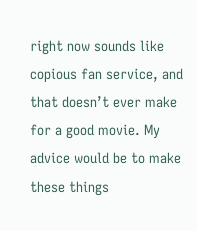right now sounds like copious fan service, and that doesn’t ever make for a good movie. My advice would be to make these things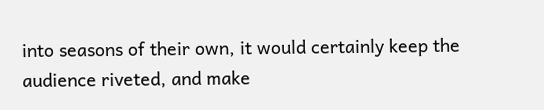into seasons of their own, it would certainly keep the audience riveted, and make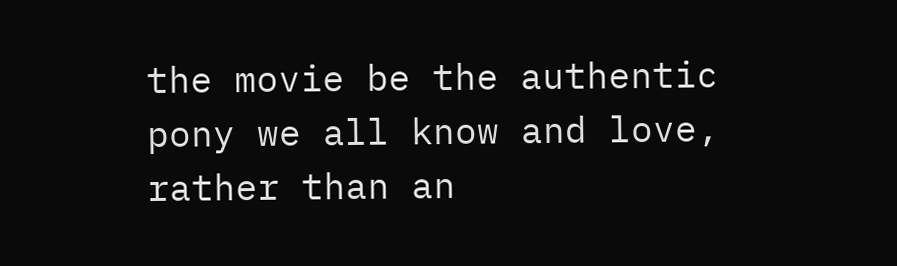the movie be the authentic pony we all know and love, rather than an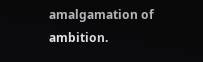amalgamation of ambition.